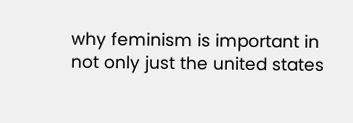why feminism is important in not only just the united states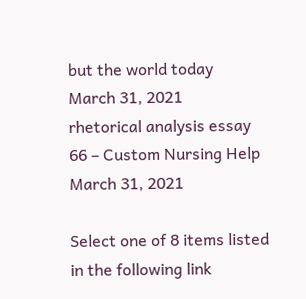but the world today
March 31, 2021
rhetorical analysis essay 66 – Custom Nursing Help
March 31, 2021

Select one of 8 items listed in the following link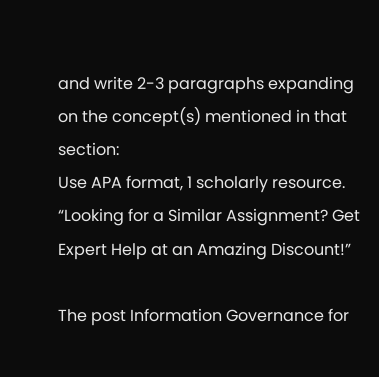and write 2-3 paragraphs expanding on the concept(s) mentioned in that section:
Use APA format, 1 scholarly resource.
“Looking for a Similar Assignment? Get Expert Help at an Amazing Discount!”

The post Information Governance for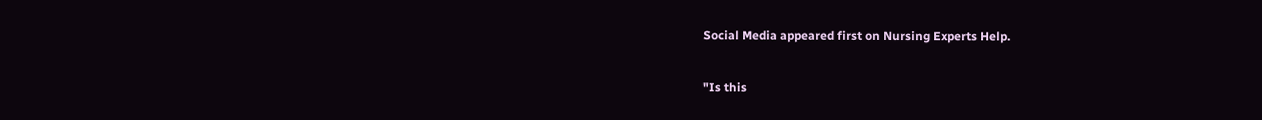Social Media appeared first on Nursing Experts Help.


"Is this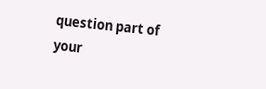question part of your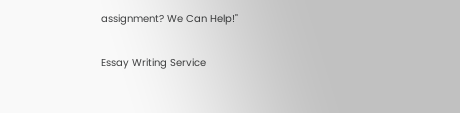assignment? We Can Help!"

Essay Writing Service